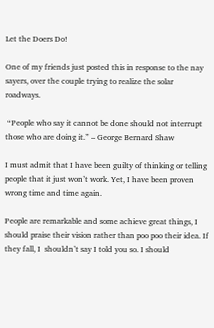Let the Doers Do!

One of my friends just posted this in response to the nay sayers, over the couple trying to realize the solar roadways.

 “People who say it cannot be done should not interrupt those who are doing it.” – George Bernard Shaw

I must admit that I have been guilty of thinking or telling people that it just won’t work. Yet, I have been proven wrong time and time again.

People are remarkable and some achieve great things, I should praise their vision rather than poo poo their idea. If they fall, I  shouldn’t say I told you so. I should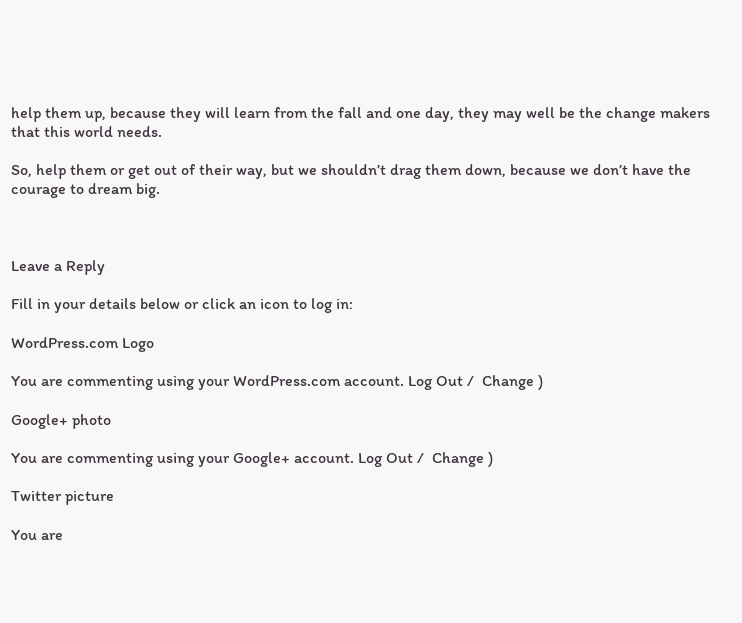help them up, because they will learn from the fall and one day, they may well be the change makers that this world needs.

So, help them or get out of their way, but we shouldn’t drag them down, because we don’t have the courage to dream big.



Leave a Reply

Fill in your details below or click an icon to log in:

WordPress.com Logo

You are commenting using your WordPress.com account. Log Out /  Change )

Google+ photo

You are commenting using your Google+ account. Log Out /  Change )

Twitter picture

You are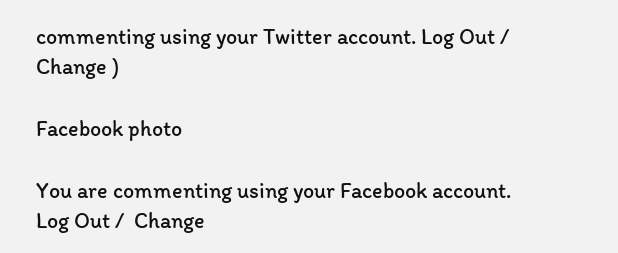commenting using your Twitter account. Log Out /  Change )

Facebook photo

You are commenting using your Facebook account. Log Out /  Change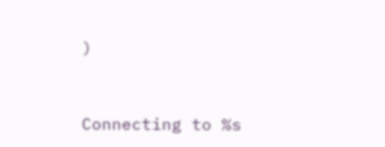)


Connecting to %s